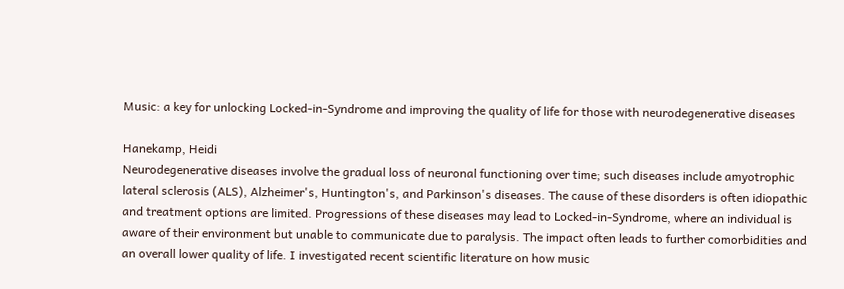Music: a key for unlocking Locked-in-Syndrome and improving the quality of life for those with neurodegenerative diseases

Hanekamp, Heidi
Neurodegenerative diseases involve the gradual loss of neuronal functioning over time; such diseases include amyotrophic lateral sclerosis (ALS), Alzheimer's, Huntington's, and Parkinson's diseases. The cause of these disorders is often idiopathic and treatment options are limited. Progressions of these diseases may lead to Locked-in-Syndrome, where an individual is aware of their environment but unable to communicate due to paralysis. The impact often leads to further comorbidities and an overall lower quality of life. I investigated recent scientific literature on how music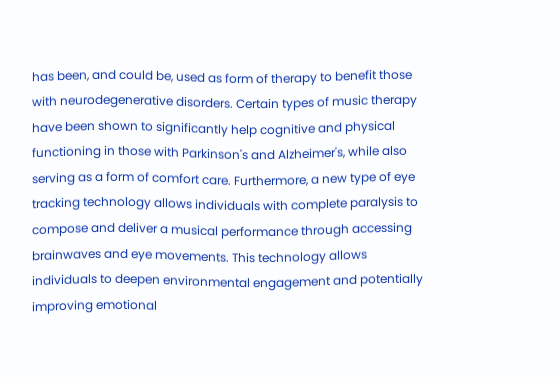has been, and could be, used as form of therapy to benefit those with neurodegenerative disorders. Certain types of music therapy have been shown to significantly help cognitive and physical functioning in those with Parkinson's and Alzheimer's, while also serving as a form of comfort care. Furthermore, a new type of eye tracking technology allows individuals with complete paralysis to compose and deliver a musical performance through accessing brainwaves and eye movements. This technology allows individuals to deepen environmental engagement and potentially improving emotional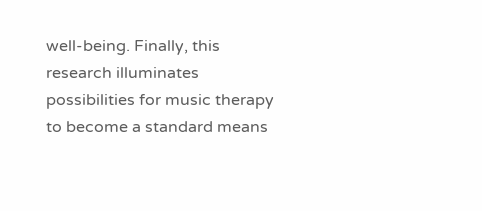well-being. Finally, this research illuminates possibilities for music therapy to become a standard means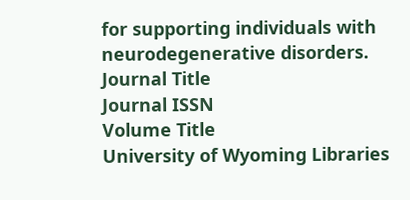for supporting individuals with neurodegenerative disorders.
Journal Title
Journal ISSN
Volume Title
University of Wyoming Libraries